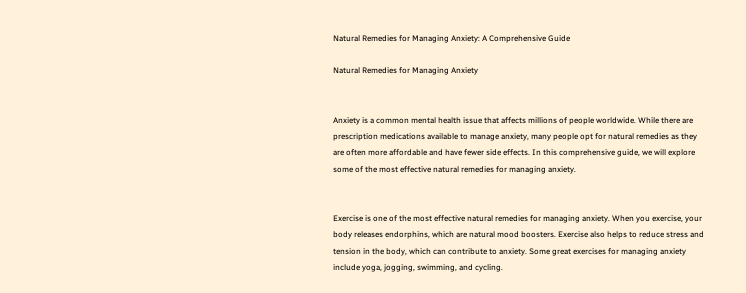Natural Remedies for Managing Anxiety: A Comprehensive Guide

Natural Remedies for Managing Anxiety


Anxiety is a common mental health issue that affects millions of people worldwide. While there are prescription medications available to manage anxiety, many people opt for natural remedies as they are often more affordable and have fewer side effects. In this comprehensive guide, we will explore some of the most effective natural remedies for managing anxiety.


Exercise is one of the most effective natural remedies for managing anxiety. When you exercise, your body releases endorphins, which are natural mood boosters. Exercise also helps to reduce stress and tension in the body, which can contribute to anxiety. Some great exercises for managing anxiety include yoga, jogging, swimming, and cycling.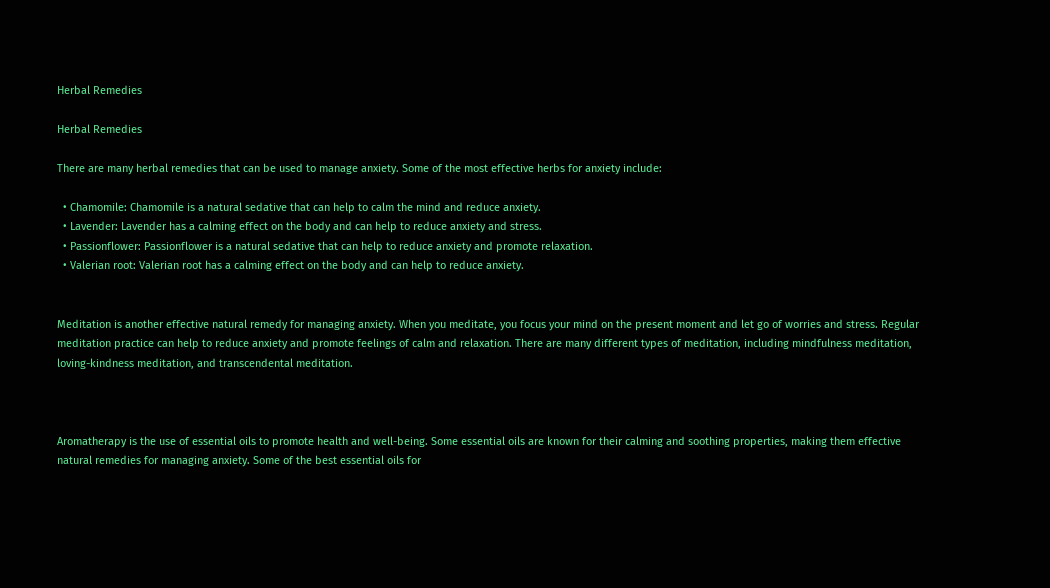Herbal Remedies

Herbal Remedies

There are many herbal remedies that can be used to manage anxiety. Some of the most effective herbs for anxiety include:

  • Chamomile: Chamomile is a natural sedative that can help to calm the mind and reduce anxiety.
  • Lavender: Lavender has a calming effect on the body and can help to reduce anxiety and stress.
  • Passionflower: Passionflower is a natural sedative that can help to reduce anxiety and promote relaxation.
  • Valerian root: Valerian root has a calming effect on the body and can help to reduce anxiety.


Meditation is another effective natural remedy for managing anxiety. When you meditate, you focus your mind on the present moment and let go of worries and stress. Regular meditation practice can help to reduce anxiety and promote feelings of calm and relaxation. There are many different types of meditation, including mindfulness meditation, loving-kindness meditation, and transcendental meditation.



Aromatherapy is the use of essential oils to promote health and well-being. Some essential oils are known for their calming and soothing properties, making them effective natural remedies for managing anxiety. Some of the best essential oils for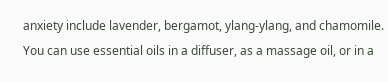anxiety include lavender, bergamot, ylang-ylang, and chamomile. You can use essential oils in a diffuser, as a massage oil, or in a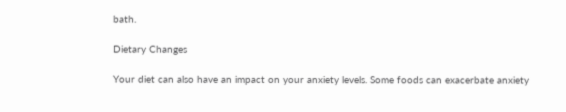bath.

Dietary Changes

Your diet can also have an impact on your anxiety levels. Some foods can exacerbate anxiety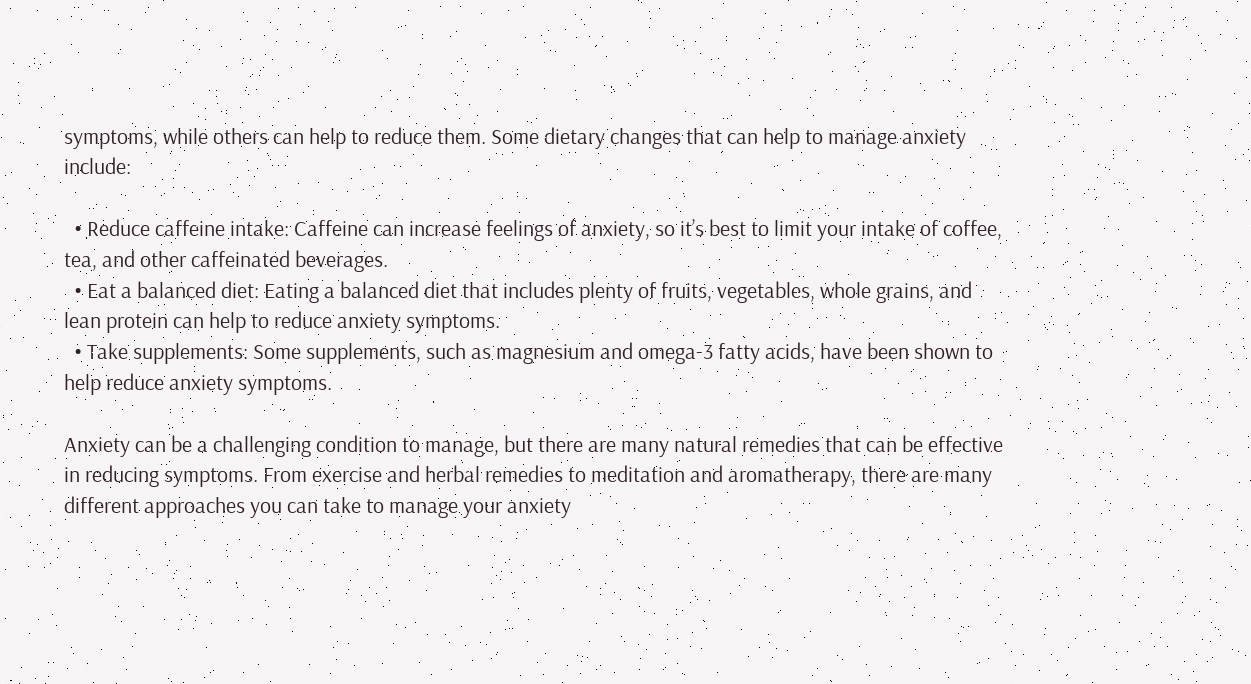symptoms, while others can help to reduce them. Some dietary changes that can help to manage anxiety include:

  • Reduce caffeine intake: Caffeine can increase feelings of anxiety, so it’s best to limit your intake of coffee, tea, and other caffeinated beverages.
  • Eat a balanced diet: Eating a balanced diet that includes plenty of fruits, vegetables, whole grains, and lean protein can help to reduce anxiety symptoms.
  • Take supplements: Some supplements, such as magnesium and omega-3 fatty acids, have been shown to help reduce anxiety symptoms.

Anxiety can be a challenging condition to manage, but there are many natural remedies that can be effective in reducing symptoms. From exercise and herbal remedies to meditation and aromatherapy, there are many different approaches you can take to manage your anxiety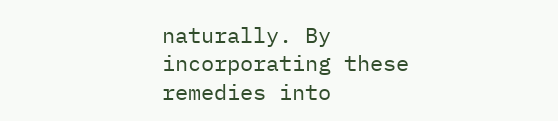naturally. By incorporating these remedies into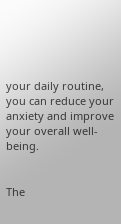your daily routine, you can reduce your anxiety and improve your overall well-being.


The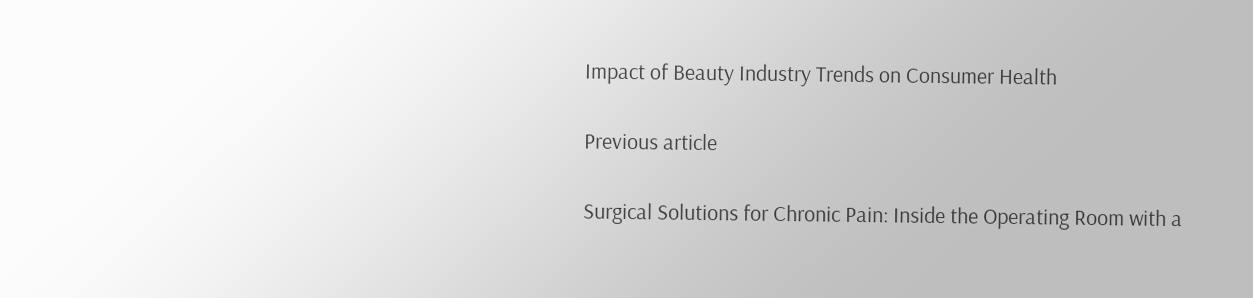Impact of Beauty Industry Trends on Consumer Health

Previous article

Surgical Solutions for Chronic Pain: Inside the Operating Room with a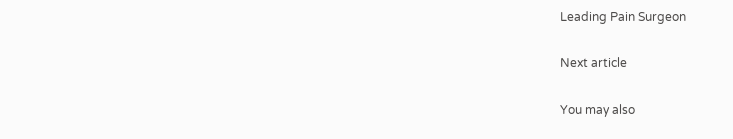Leading Pain Surgeon

Next article

You may also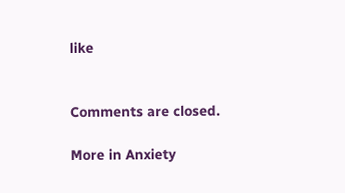like


Comments are closed.

More in Anxiety